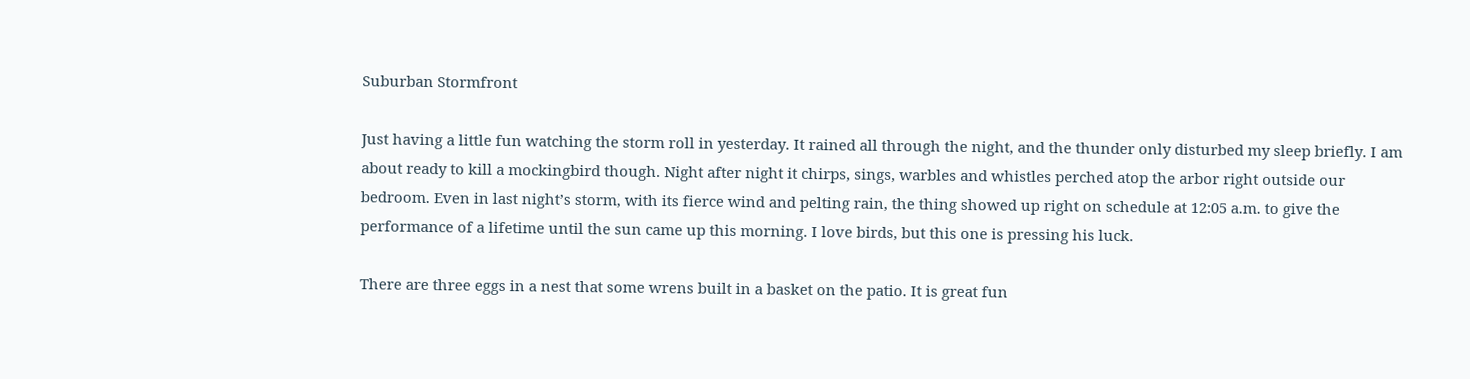Suburban Stormfront

Just having a little fun watching the storm roll in yesterday. It rained all through the night, and the thunder only disturbed my sleep briefly. I am about ready to kill a mockingbird though. Night after night it chirps, sings, warbles and whistles perched atop the arbor right outside our bedroom. Even in last night’s storm, with its fierce wind and pelting rain, the thing showed up right on schedule at 12:05 a.m. to give the performance of a lifetime until the sun came up this morning. I love birds, but this one is pressing his luck.

There are three eggs in a nest that some wrens built in a basket on the patio. It is great fun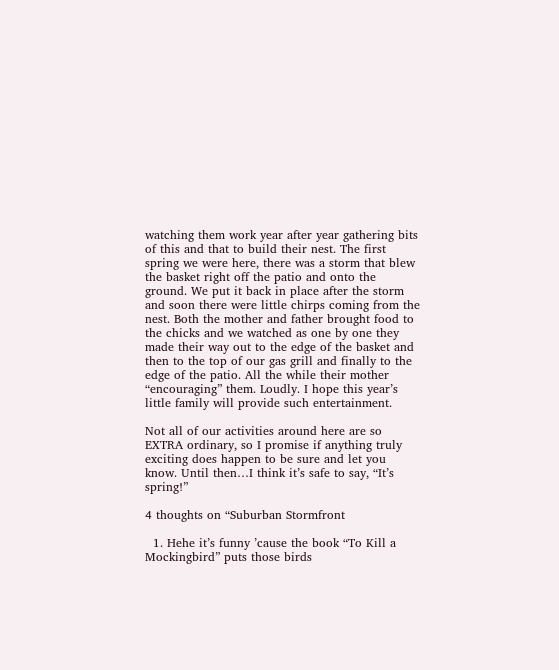watching them work year after year gathering bits of this and that to build their nest. The first spring we were here, there was a storm that blew the basket right off the patio and onto the ground. We put it back in place after the storm and soon there were little chirps coming from the nest. Both the mother and father brought food to the chicks and we watched as one by one they made their way out to the edge of the basket and then to the top of our gas grill and finally to the edge of the patio. All the while their mother “encouraging” them. Loudly. I hope this year’s little family will provide such entertainment.

Not all of our activities around here are so EXTRA ordinary, so I promise if anything truly exciting does happen to be sure and let you know. Until then…I think it’s safe to say, “It’s spring!”

4 thoughts on “Suburban Stormfront

  1. Hehe it’s funny ’cause the book “To Kill a Mockingbird” puts those birds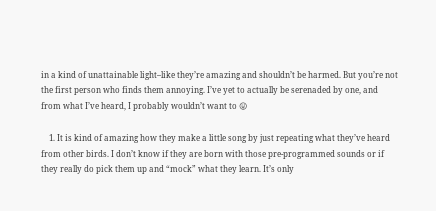in a kind of unattainable light–like they’re amazing and shouldn’t be harmed. But you’re not the first person who finds them annoying. I’ve yet to actually be serenaded by one, and from what I’ve heard, I probably wouldn’t want to 😛

    1. It is kind of amazing how they make a little song by just repeating what they’ve heard from other birds. I don’t know if they are born with those pre-programmed sounds or if they really do pick them up and “mock” what they learn. It’s only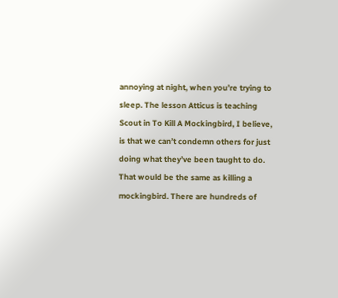annoying at night, when you’re trying to sleep. The lesson Atticus is teaching Scout in To Kill A Mockingbird, I believe, is that we can’t condemn others for just doing what they’ve been taught to do. That would be the same as killing a mockingbird. There are hundreds of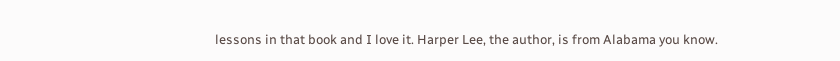lessons in that book and I love it. Harper Lee, the author, is from Alabama you know.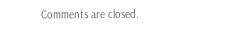Comments are closed.